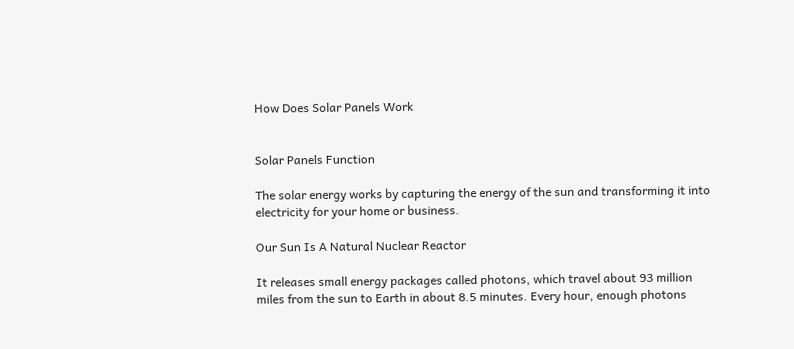How Does Solar Panels Work


Solar Panels Function

The solar energy works by capturing the energy of the sun and transforming it into electricity for your home or business.

Our Sun Is A Natural Nuclear Reactor

It releases small energy packages called photons, which travel about 93 million miles from the sun to Earth in about 8.5 minutes. Every hour, enough photons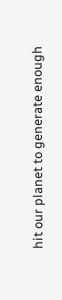hit our planet to generate enough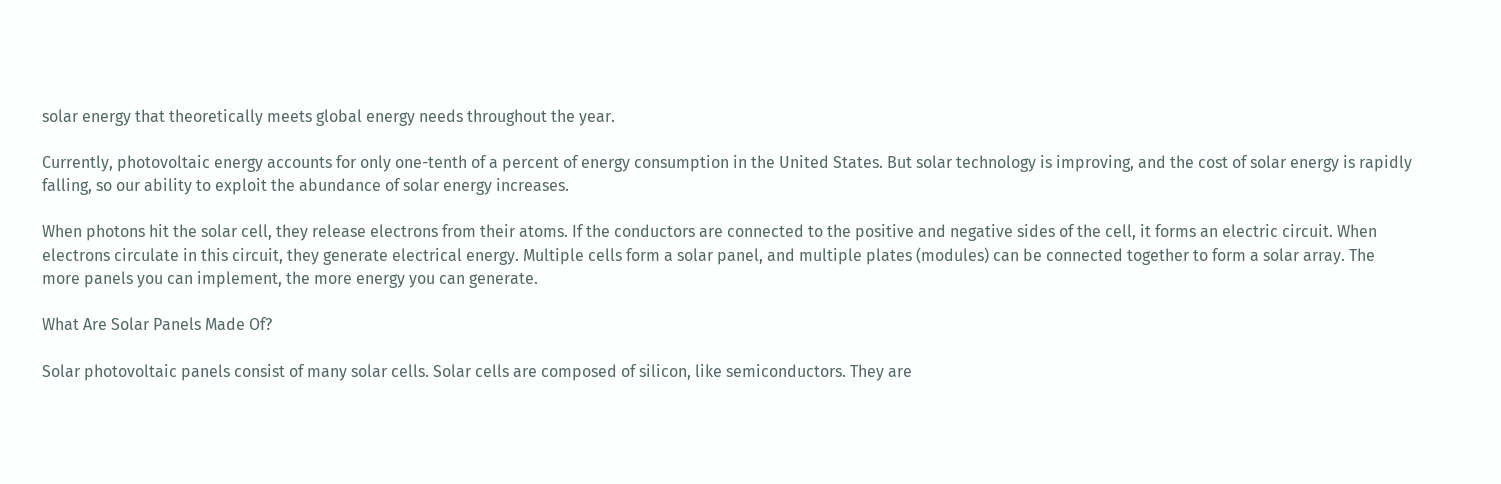solar energy that theoretically meets global energy needs throughout the year.

Currently, photovoltaic energy accounts for only one-tenth of a percent of energy consumption in the United States. But solar technology is improving, and the cost of solar energy is rapidly falling, so our ability to exploit the abundance of solar energy increases.

When photons hit the solar cell, they release electrons from their atoms. If the conductors are connected to the positive and negative sides of the cell, it forms an electric circuit. When electrons circulate in this circuit, they generate electrical energy. Multiple cells form a solar panel, and multiple plates (modules) can be connected together to form a solar array. The more panels you can implement, the more energy you can generate.

What Are Solar Panels Made Of?

Solar photovoltaic panels consist of many solar cells. Solar cells are composed of silicon, like semiconductors. They are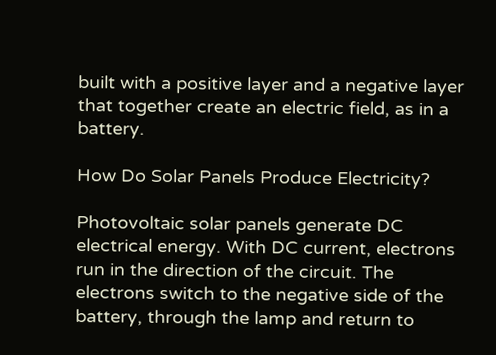built with a positive layer and a negative layer that together create an electric field, as in a battery.

How Do Solar Panels Produce Electricity?

Photovoltaic solar panels generate DC electrical energy. With DC current, electrons run in the direction of the circuit. The electrons switch to the negative side of the battery, through the lamp and return to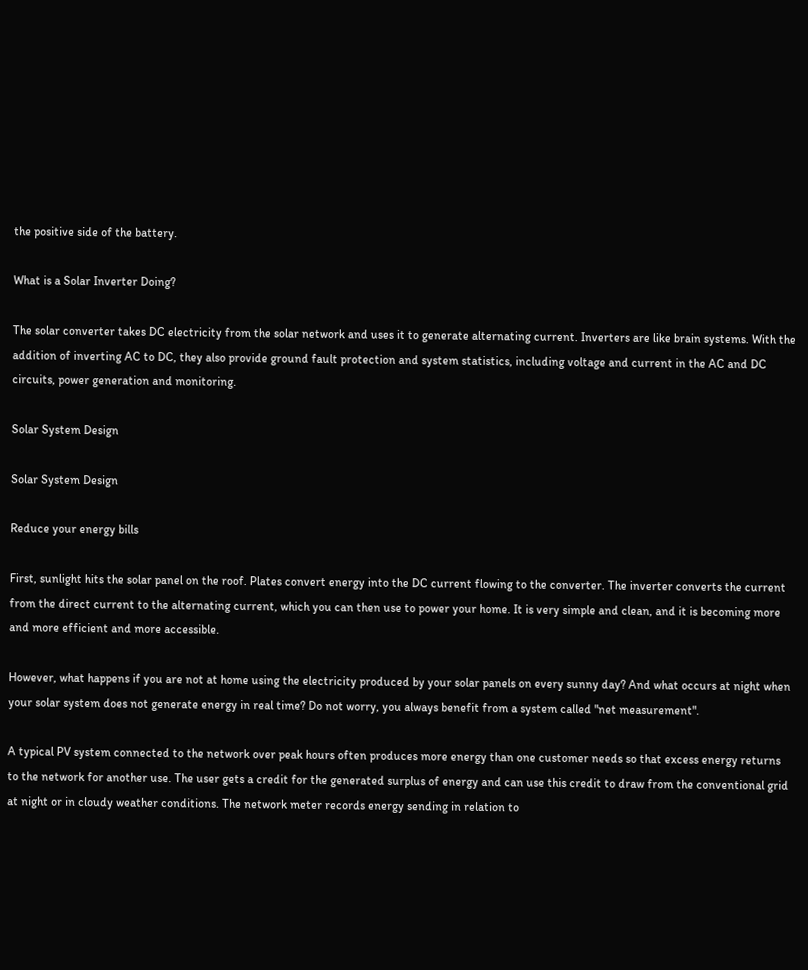the positive side of the battery.

What is a Solar Inverter Doing?

The solar converter takes DC electricity from the solar network and uses it to generate alternating current. Inverters are like brain systems. With the addition of inverting AC to DC, they also provide ground fault protection and system statistics, including voltage and current in the AC and DC circuits, power generation and monitoring.

Solar System Design

Solar System Design

Reduce your energy bills

First, sunlight hits the solar panel on the roof. Plates convert energy into the DC current flowing to the converter. The inverter converts the current from the direct current to the alternating current, which you can then use to power your home. It is very simple and clean, and it is becoming more and more efficient and more accessible.

However, what happens if you are not at home using the electricity produced by your solar panels on every sunny day? And what occurs at night when your solar system does not generate energy in real time? Do not worry, you always benefit from a system called "net measurement".

A typical PV system connected to the network over peak hours often produces more energy than one customer needs so that excess energy returns to the network for another use. The user gets a credit for the generated surplus of energy and can use this credit to draw from the conventional grid at night or in cloudy weather conditions. The network meter records energy sending in relation to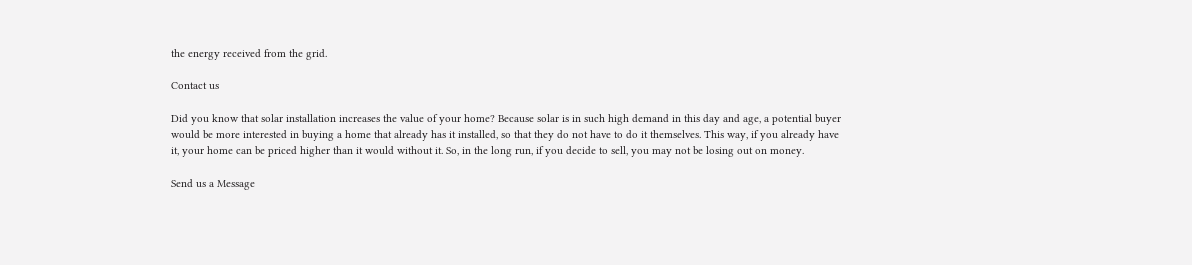the energy received from the grid.

Contact us

Did you know that solar installation increases the value of your home? Because solar is in such high demand in this day and age, a potential buyer would be more interested in buying a home that already has it installed, so that they do not have to do it themselves. This way, if you already have it, your home can be priced higher than it would without it. So, in the long run, if you decide to sell, you may not be losing out on money.

Send us a Message